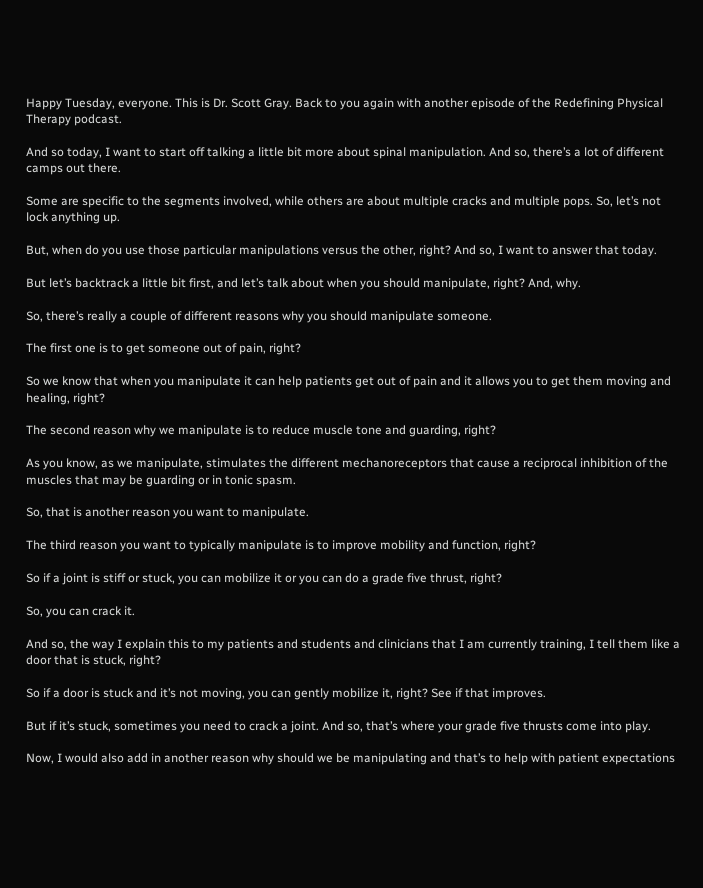Happy Tuesday, everyone. This is Dr. Scott Gray. Back to you again with another episode of the Redefining Physical Therapy podcast.

And so today, I want to start off talking a little bit more about spinal manipulation. And so, there’s a lot of different camps out there.

Some are specific to the segments involved, while others are about multiple cracks and multiple pops. So, let’s not lock anything up.

But, when do you use those particular manipulations versus the other, right? And so, I want to answer that today.

But let’s backtrack a little bit first, and let’s talk about when you should manipulate, right? And, why.

So, there’s really a couple of different reasons why you should manipulate someone.

The first one is to get someone out of pain, right?

So we know that when you manipulate it can help patients get out of pain and it allows you to get them moving and healing, right?

The second reason why we manipulate is to reduce muscle tone and guarding, right?

As you know, as we manipulate, stimulates the different mechanoreceptors that cause a reciprocal inhibition of the muscles that may be guarding or in tonic spasm.

So, that is another reason you want to manipulate.

The third reason you want to typically manipulate is to improve mobility and function, right?

So if a joint is stiff or stuck, you can mobilize it or you can do a grade five thrust, right?

So, you can crack it.

And so, the way I explain this to my patients and students and clinicians that I am currently training, I tell them like a door that is stuck, right?

So if a door is stuck and it’s not moving, you can gently mobilize it, right? See if that improves.

But if it’s stuck, sometimes you need to crack a joint. And so, that’s where your grade five thrusts come into play.

Now, I would also add in another reason why should we be manipulating and that’s to help with patient expectations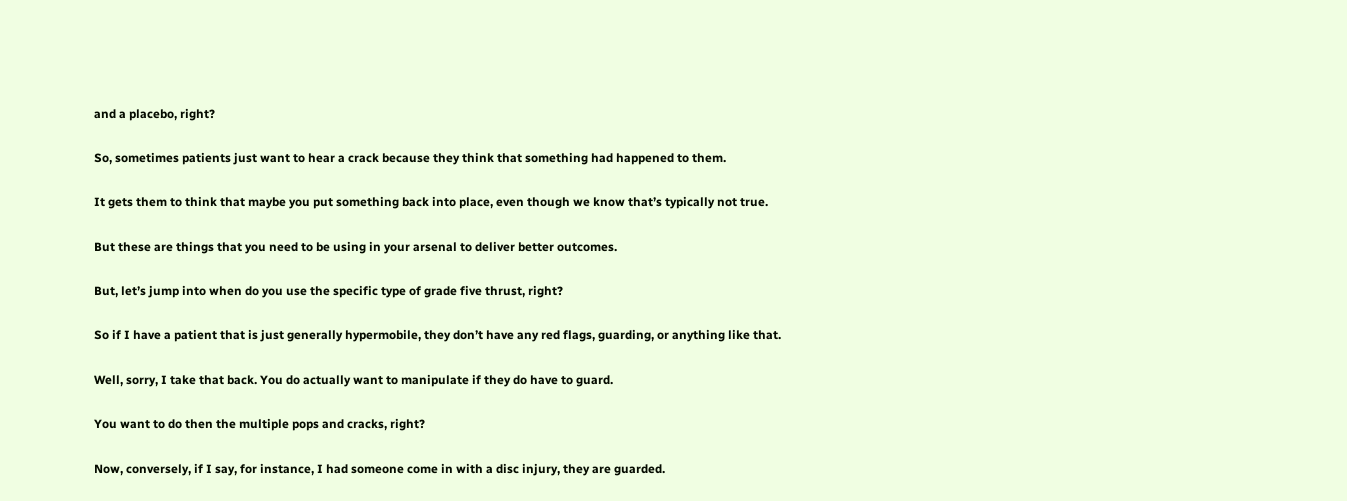and a placebo, right?

So, sometimes patients just want to hear a crack because they think that something had happened to them.

It gets them to think that maybe you put something back into place, even though we know that’s typically not true.

But these are things that you need to be using in your arsenal to deliver better outcomes.

But, let’s jump into when do you use the specific type of grade five thrust, right?

So if I have a patient that is just generally hypermobile, they don’t have any red flags, guarding, or anything like that.

Well, sorry, I take that back. You do actually want to manipulate if they do have to guard.

You want to do then the multiple pops and cracks, right?

Now, conversely, if I say, for instance, I had someone come in with a disc injury, they are guarded.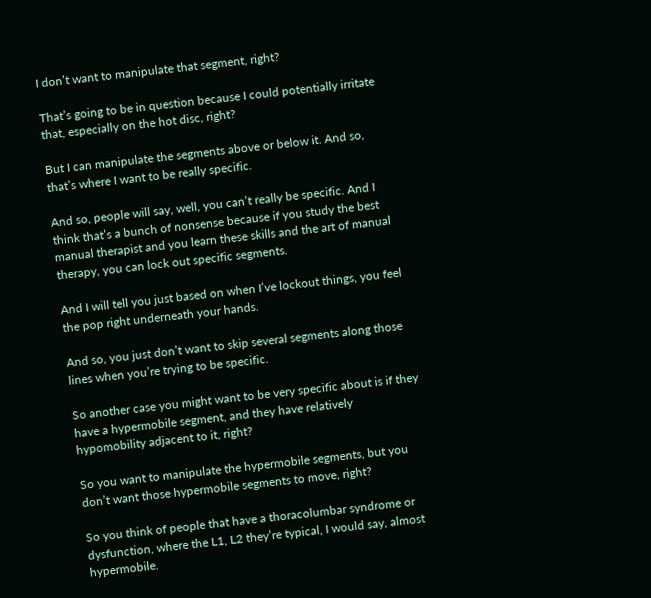I don’t want to manipulate that segment, right?

That’s going to be in question because I could potentially irritate that, especially on the hot disc, right?

But I can manipulate the segments above or below it. And so, that’s where I want to be really specific.

And so, people will say, well, you can’t really be specific. And I think that’s a bunch of nonsense because if you study the best manual therapist and you learn these skills and the art of manual therapy, you can lock out specific segments.

And I will tell you just based on when I’ve lockout things, you feel the pop right underneath your hands.

And so, you just don’t want to skip several segments along those lines when you’re trying to be specific.

So another case you might want to be very specific about is if they have a hypermobile segment, and they have relatively hypomobility adjacent to it, right?

So you want to manipulate the hypermobile segments, but you don’t want those hypermobile segments to move, right?

So you think of people that have a thoracolumbar syndrome or dysfunction, where the L1, L2 they’re typical, I would say, almost hypermobile.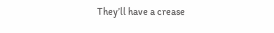They’ll have a crease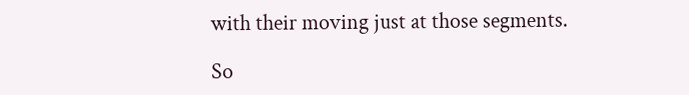with their moving just at those segments.

So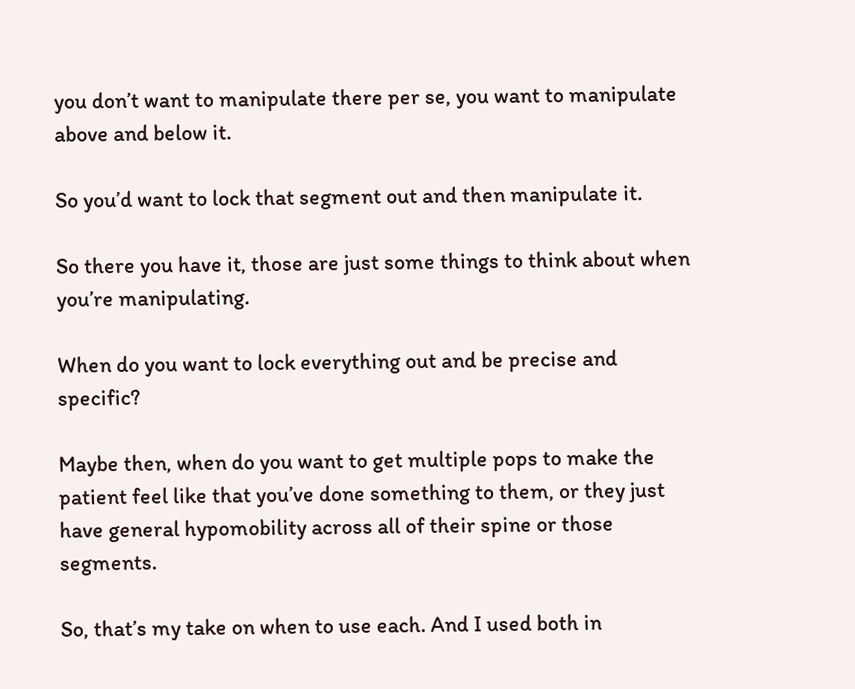you don’t want to manipulate there per se, you want to manipulate above and below it.

So you’d want to lock that segment out and then manipulate it.

So there you have it, those are just some things to think about when you’re manipulating.

When do you want to lock everything out and be precise and specific?

Maybe then, when do you want to get multiple pops to make the patient feel like that you’ve done something to them, or they just have general hypomobility across all of their spine or those segments.

So, that’s my take on when to use each. And I used both in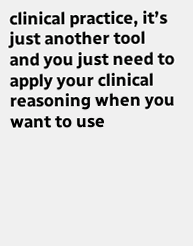clinical practice, it’s just another tool and you just need to apply your clinical reasoning when you want to use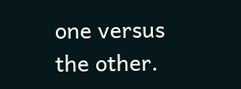one versus the other.